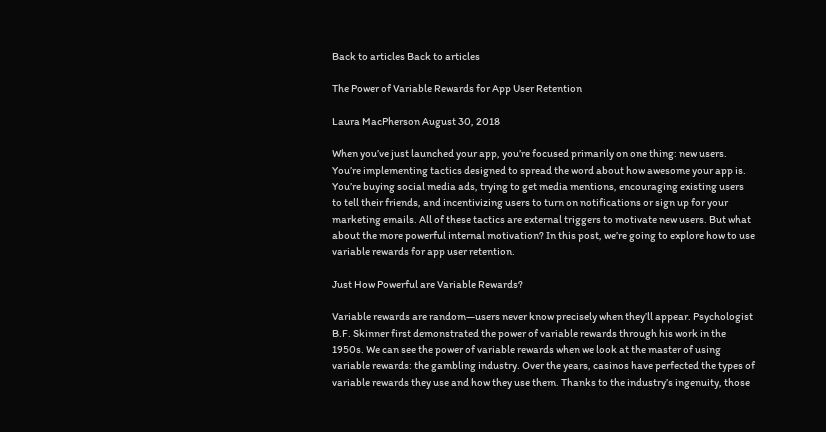Back to articles Back to articles

The Power of Variable Rewards for App User Retention

Laura MacPherson August 30, 2018

When you’ve just launched your app, you’re focused primarily on one thing: new users. You’re implementing tactics designed to spread the word about how awesome your app is. You’re buying social media ads, trying to get media mentions, encouraging existing users to tell their friends, and incentivizing users to turn on notifications or sign up for your marketing emails. All of these tactics are external triggers to motivate new users. But what about the more powerful internal motivation? In this post, we’re going to explore how to use variable rewards for app user retention.

Just How Powerful are Variable Rewards?

Variable rewards are random—users never know precisely when they’ll appear. Psychologist B.F. Skinner first demonstrated the power of variable rewards through his work in the 1950s. We can see the power of variable rewards when we look at the master of using variable rewards: the gambling industry. Over the years, casinos have perfected the types of variable rewards they use and how they use them. Thanks to the industry’s ingenuity, those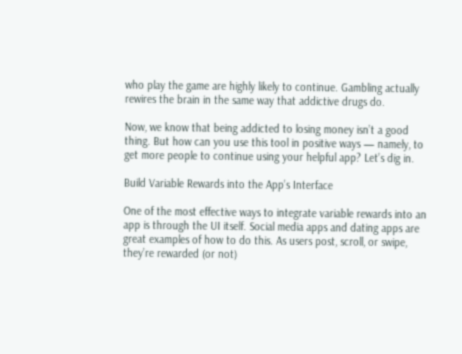who play the game are highly likely to continue. Gambling actually rewires the brain in the same way that addictive drugs do.

Now, we know that being addicted to losing money isn’t a good thing. But how can you use this tool in positive ways — namely, to get more people to continue using your helpful app? Let’s dig in.

Build Variable Rewards into the App’s Interface

One of the most effective ways to integrate variable rewards into an app is through the UI itself. Social media apps and dating apps are great examples of how to do this. As users post, scroll, or swipe, they’re rewarded (or not)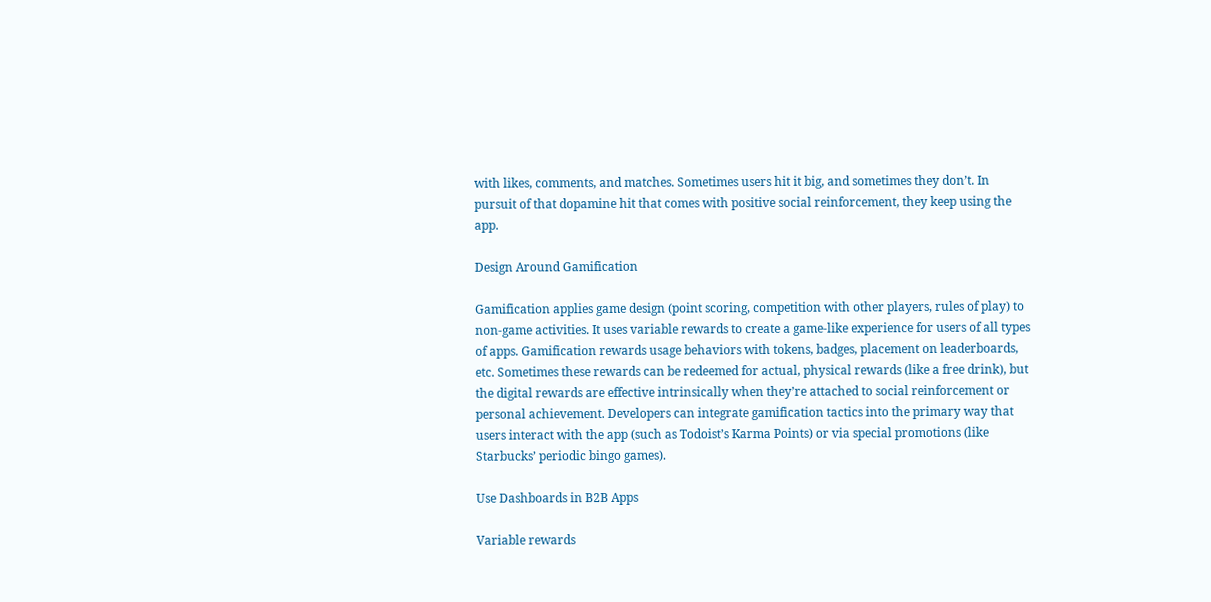with likes, comments, and matches. Sometimes users hit it big, and sometimes they don’t. In pursuit of that dopamine hit that comes with positive social reinforcement, they keep using the app.

Design Around Gamification

Gamification applies game design (point scoring, competition with other players, rules of play) to non-game activities. It uses variable rewards to create a game-like experience for users of all types of apps. Gamification rewards usage behaviors with tokens, badges, placement on leaderboards, etc. Sometimes these rewards can be redeemed for actual, physical rewards (like a free drink), but the digital rewards are effective intrinsically when they’re attached to social reinforcement or personal achievement. Developers can integrate gamification tactics into the primary way that users interact with the app (such as Todoist’s Karma Points) or via special promotions (like Starbucks’ periodic bingo games).

Use Dashboards in B2B Apps

Variable rewards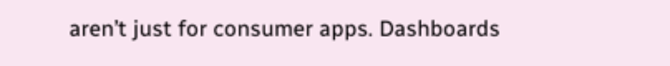aren’t just for consumer apps. Dashboards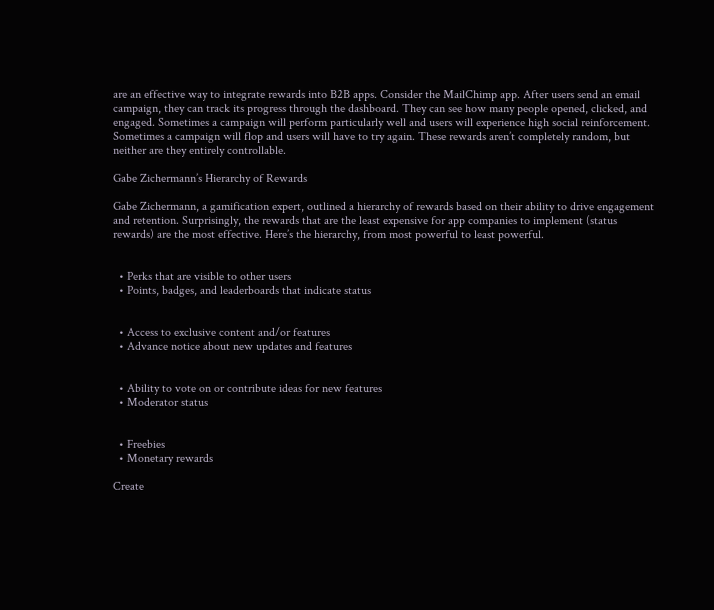are an effective way to integrate rewards into B2B apps. Consider the MailChimp app. After users send an email campaign, they can track its progress through the dashboard. They can see how many people opened, clicked, and engaged. Sometimes a campaign will perform particularly well and users will experience high social reinforcement. Sometimes a campaign will flop and users will have to try again. These rewards aren’t completely random, but neither are they entirely controllable.

Gabe Zichermann’s Hierarchy of Rewards

Gabe Zichermann, a gamification expert, outlined a hierarchy of rewards based on their ability to drive engagement and retention. Surprisingly, the rewards that are the least expensive for app companies to implement (status rewards) are the most effective. Here’s the hierarchy, from most powerful to least powerful.


  • Perks that are visible to other users
  • Points, badges, and leaderboards that indicate status


  • Access to exclusive content and/or features
  • Advance notice about new updates and features


  • Ability to vote on or contribute ideas for new features
  • Moderator status


  • Freebies
  • Monetary rewards

Create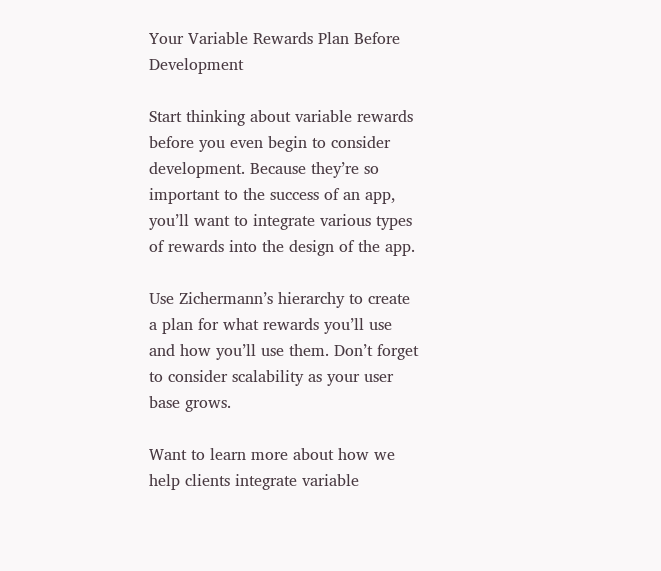Your Variable Rewards Plan Before Development

Start thinking about variable rewards before you even begin to consider development. Because they’re so important to the success of an app, you’ll want to integrate various types of rewards into the design of the app.

Use Zichermann’s hierarchy to create a plan for what rewards you’ll use and how you’ll use them. Don’t forget to consider scalability as your user base grows.

Want to learn more about how we help clients integrate variable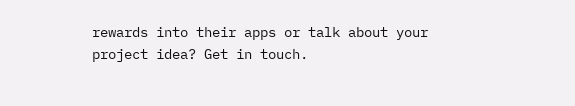rewards into their apps or talk about your project idea? Get in touch.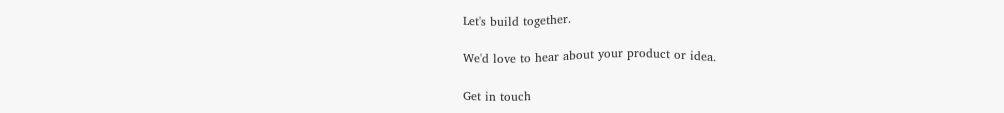Let's build together.

We'd love to hear about your product or idea.

Get in touch